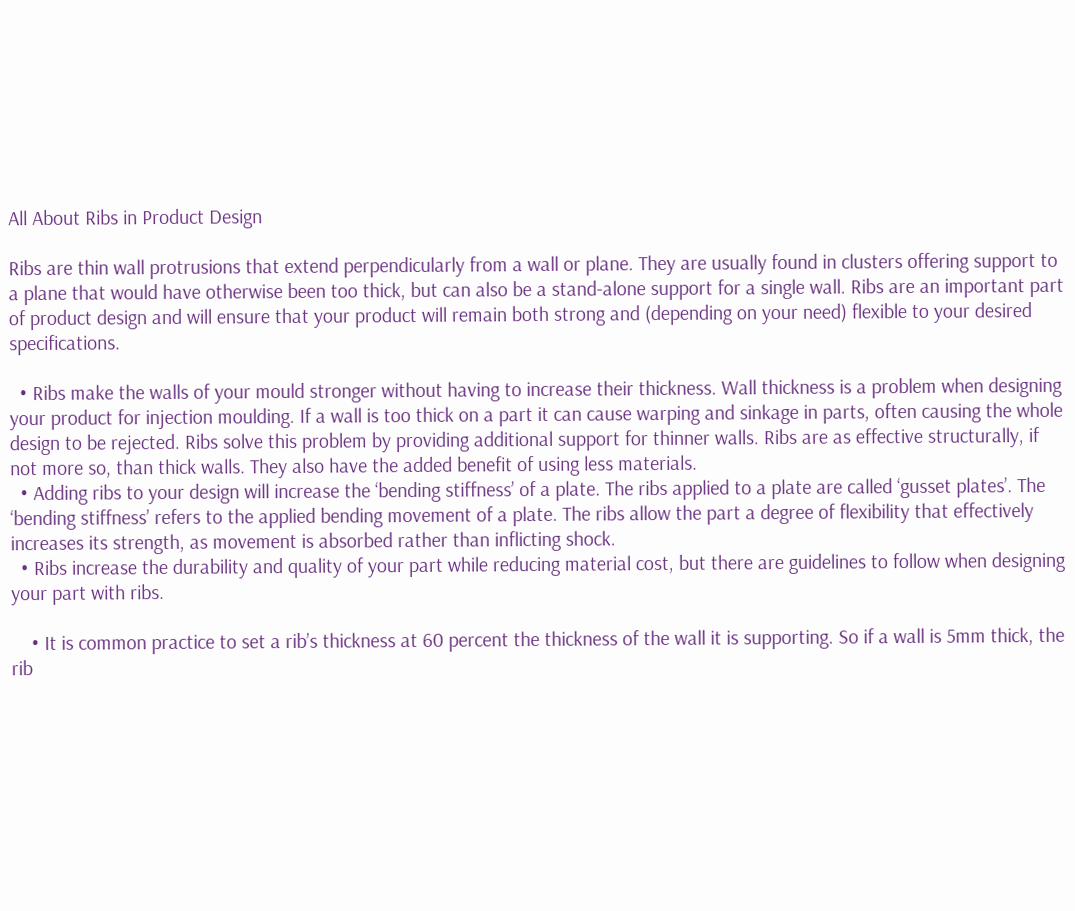All About Ribs in Product Design

Ribs are thin wall protrusions that extend perpendicularly from a wall or plane. They are usually found in clusters offering support to a plane that would have otherwise been too thick, but can also be a stand-alone support for a single wall. Ribs are an important part of product design and will ensure that your product will remain both strong and (depending on your need) flexible to your desired specifications.

  • Ribs make the walls of your mould stronger without having to increase their thickness. Wall thickness is a problem when designing your product for injection moulding. If a wall is too thick on a part it can cause warping and sinkage in parts, often causing the whole design to be rejected. Ribs solve this problem by providing additional support for thinner walls. Ribs are as effective structurally, if not more so, than thick walls. They also have the added benefit of using less materials.
  • Adding ribs to your design will increase the ‘bending stiffness’ of a plate. The ribs applied to a plate are called ‘gusset plates’. The ‘bending stiffness’ refers to the applied bending movement of a plate. The ribs allow the part a degree of flexibility that effectively increases its strength, as movement is absorbed rather than inflicting shock.
  • Ribs increase the durability and quality of your part while reducing material cost, but there are guidelines to follow when designing your part with ribs.

    • It is common practice to set a rib’s thickness at 60 percent the thickness of the wall it is supporting. So if a wall is 5mm thick, the rib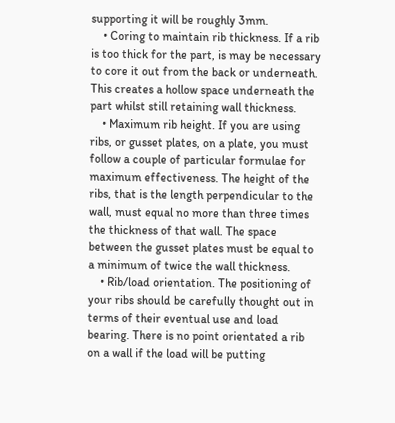supporting it will be roughly 3mm.
    • Coring to maintain rib thickness. If a rib is too thick for the part, is may be necessary to core it out from the back or underneath. This creates a hollow space underneath the part whilst still retaining wall thickness.
    • Maximum rib height. If you are using ribs, or gusset plates, on a plate, you must follow a couple of particular formulae for maximum effectiveness. The height of the ribs, that is the length perpendicular to the wall, must equal no more than three times the thickness of that wall. The space between the gusset plates must be equal to a minimum of twice the wall thickness.
    • Rib/load orientation. The positioning of your ribs should be carefully thought out in terms of their eventual use and load bearing. There is no point orientated a rib on a wall if the load will be putting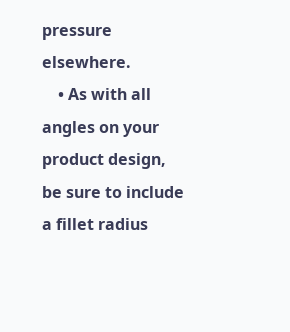pressure elsewhere.
    • As with all angles on your product design, be sure to include a fillet radius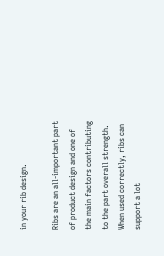in your rib design.

Ribs are an all-important part of product design and one of the main factors contributing to the part overall strength. When used correctly, ribs can support a lot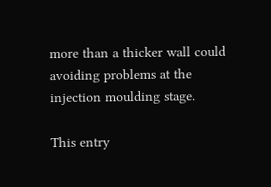more than a thicker wall could avoiding problems at the injection moulding stage.

This entry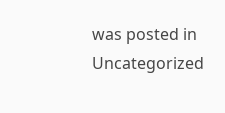was posted in Uncategorized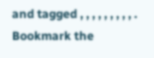and tagged , , , , , , , , , . Bookmark the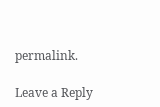permalink.

Leave a Reply